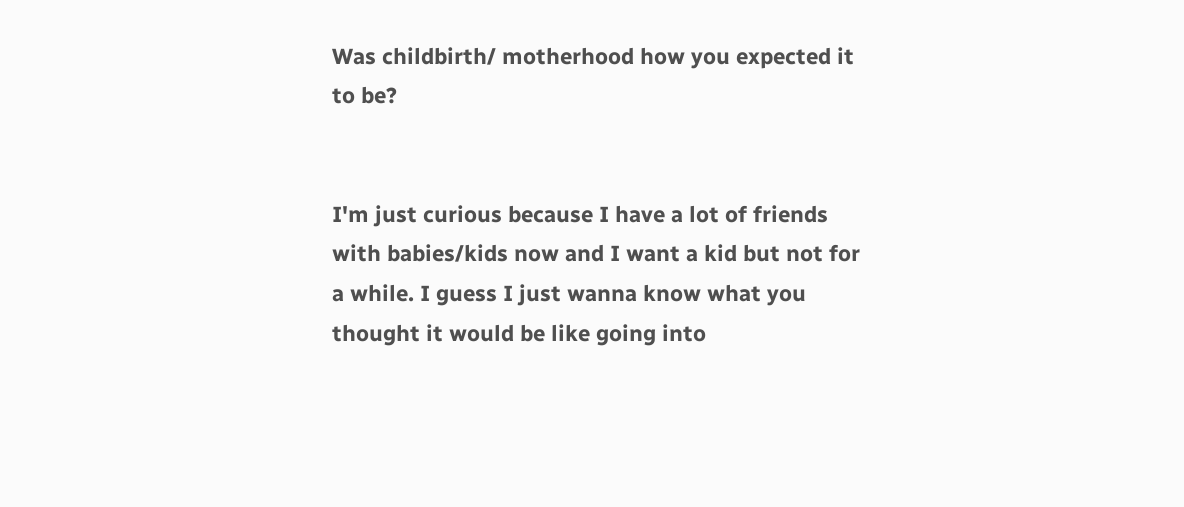Was childbirth/ motherhood how you expected it to be?


I'm just curious because I have a lot of friends with babies/kids now and I want a kid but not for a while. I guess I just wanna know what you thought it would be like going into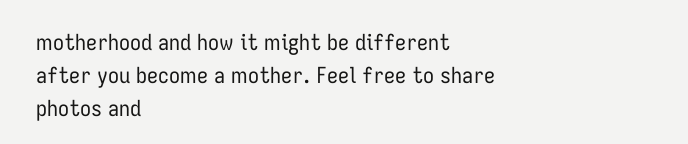motherhood and how it might be different after you become a mother. Feel free to share photos and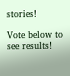stories!

Vote below to see results!